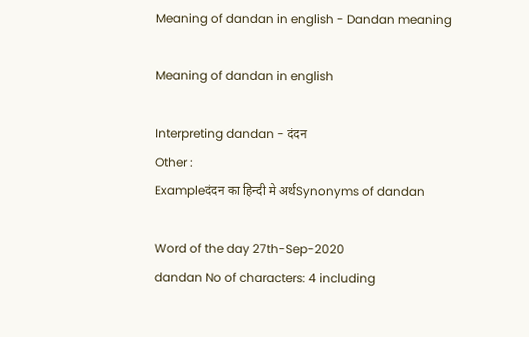Meaning of dandan in english - Dandan meaning

Meaning of dandan in english

Interpreting dandan - दंदन
Other :
Exampleदंदन का हिन्दी मे अर्थSynonyms of dandan

Word of the day 27th-Sep-2020
dandan No of characters: 4 including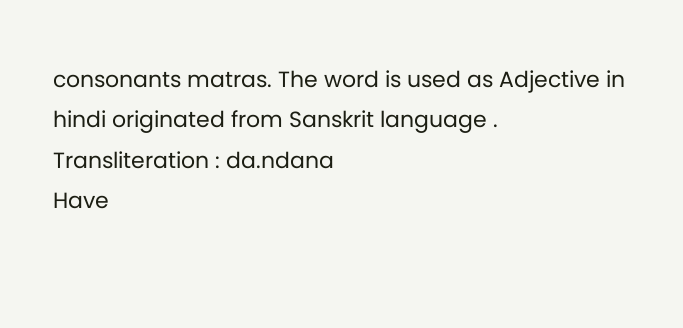consonants matras. The word is used as Adjective in hindi originated from Sanskrit language . Transliteration : da.ndana
Have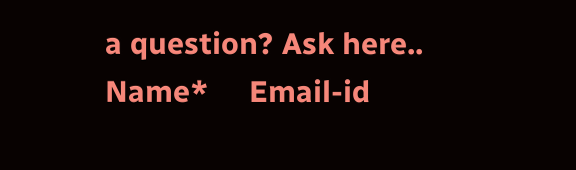a question? Ask here..
Name*     Email-id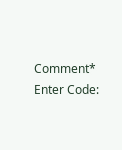Comment* Enter Code: